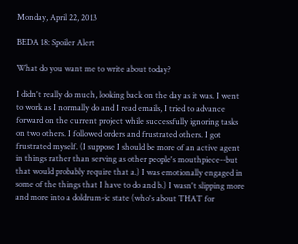Monday, April 22, 2013

BEDA 18: Spoiler Alert

What do you want me to write about today?

I didn't really do much, looking back on the day as it was. I went to work as I normally do and I read emails, I tried to advance forward on the current project while successfully ignoring tasks on two others. I followed orders and frustrated others. I got frustrated myself. (I suppose I should be more of an active agent in things rather than serving as other people's mouthpiece--but that would probably require that a.) I was emotionally engaged in some of the things that I have to do and b.) I wasn't slipping more and more into a doldrum-ic state (who's about THAT for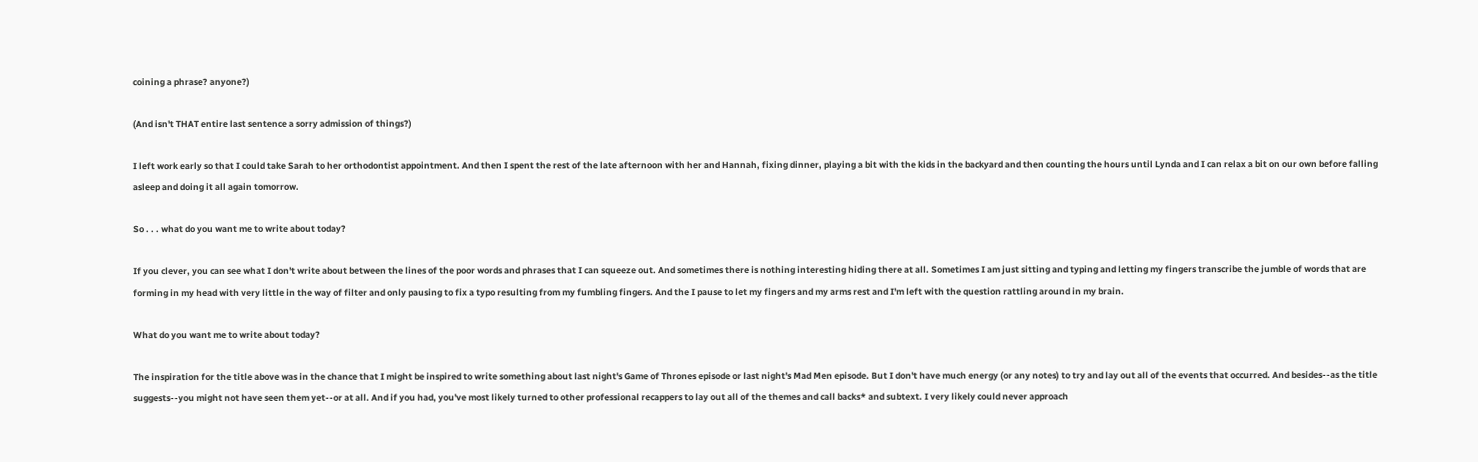coining a phrase? anyone?)

(And isn't THAT entire last sentence a sorry admission of things?)

I left work early so that I could take Sarah to her orthodontist appointment. And then I spent the rest of the late afternoon with her and Hannah, fixing dinner, playing a bit with the kids in the backyard and then counting the hours until Lynda and I can relax a bit on our own before falling asleep and doing it all again tomorrow.

So . . . what do you want me to write about today?

If you clever, you can see what I don't write about between the lines of the poor words and phrases that I can squeeze out. And sometimes there is nothing interesting hiding there at all. Sometimes I am just sitting and typing and letting my fingers transcribe the jumble of words that are forming in my head with very little in the way of filter and only pausing to fix a typo resulting from my fumbling fingers. And the I pause to let my fingers and my arms rest and I'm left with the question rattling around in my brain.

What do you want me to write about today?

The inspiration for the title above was in the chance that I might be inspired to write something about last night's Game of Thrones episode or last night's Mad Men episode. But I don't have much energy (or any notes) to try and lay out all of the events that occurred. And besides--as the title suggests--you might not have seen them yet--or at all. And if you had, you've most likely turned to other professional recappers to lay out all of the themes and call backs* and subtext. I very likely could never approach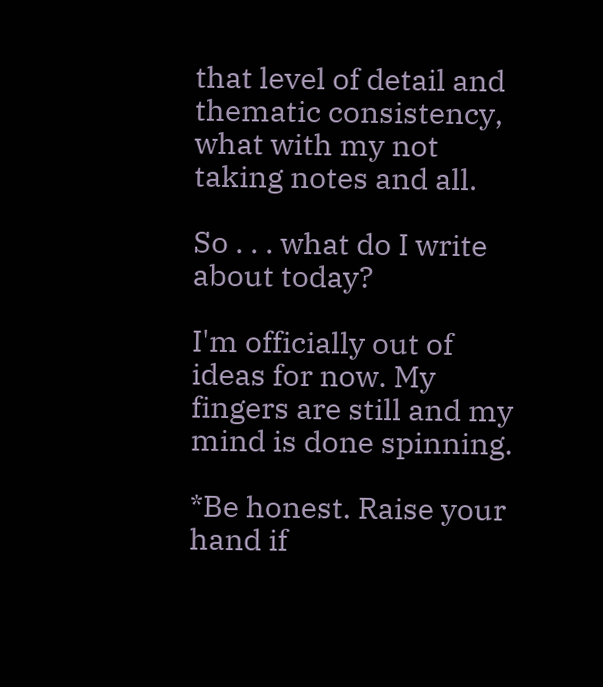that level of detail and thematic consistency, what with my not taking notes and all.

So . . . what do I write about today?

I'm officially out of ideas for now. My fingers are still and my mind is done spinning.

*Be honest. Raise your hand if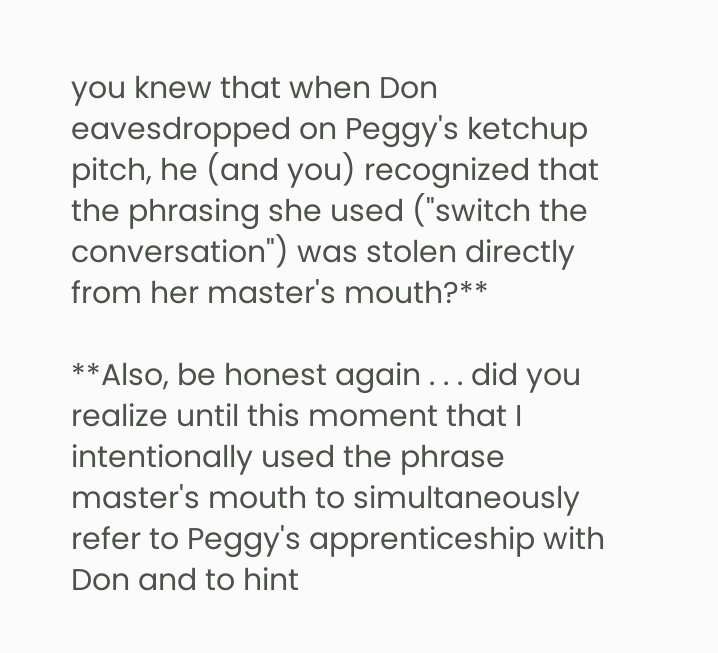you knew that when Don eavesdropped on Peggy's ketchup pitch, he (and you) recognized that the phrasing she used ("switch the conversation") was stolen directly from her master's mouth?**

**Also, be honest again . . . did you realize until this moment that I intentionally used the phrase master's mouth to simultaneously refer to Peggy's apprenticeship with Don and to hint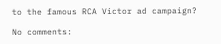to the famous RCA Victor ad campaign?

No comments: